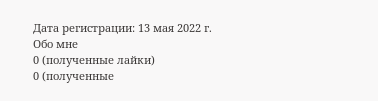Дата регистрации: 13 мая 2022 г.
Обо мне
0 (полученные лайки)
0 (полученные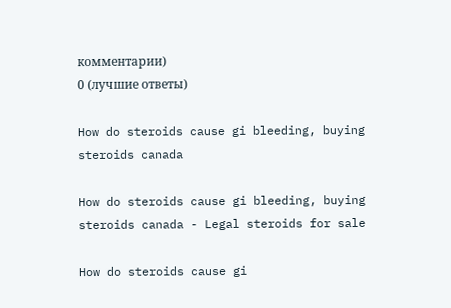комментарии)
0 (лучшие ответы)

How do steroids cause gi bleeding, buying steroids canada

How do steroids cause gi bleeding, buying steroids canada - Legal steroids for sale

How do steroids cause gi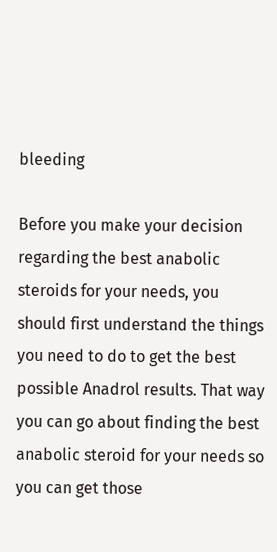bleeding

Before you make your decision regarding the best anabolic steroids for your needs, you should first understand the things you need to do to get the best possible Anadrol results. That way you can go about finding the best anabolic steroid for your needs so you can get those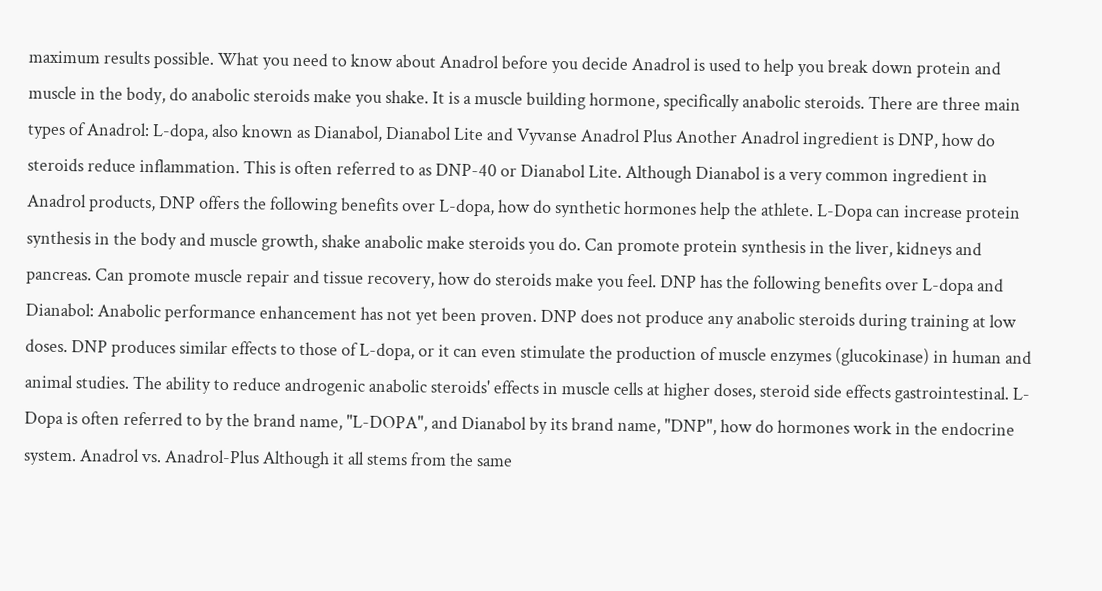maximum results possible. What you need to know about Anadrol before you decide Anadrol is used to help you break down protein and muscle in the body, do anabolic steroids make you shake. It is a muscle building hormone, specifically anabolic steroids. There are three main types of Anadrol: L-dopa, also known as Dianabol, Dianabol Lite and Vyvanse Anadrol Plus Another Anadrol ingredient is DNP, how do steroids reduce inflammation. This is often referred to as DNP-40 or Dianabol Lite. Although Dianabol is a very common ingredient in Anadrol products, DNP offers the following benefits over L-dopa, how do synthetic hormones help the athlete. L-Dopa can increase protein synthesis in the body and muscle growth, shake anabolic make steroids you do. Can promote protein synthesis in the liver, kidneys and pancreas. Can promote muscle repair and tissue recovery, how do steroids make you feel. DNP has the following benefits over L-dopa and Dianabol: Anabolic performance enhancement has not yet been proven. DNP does not produce any anabolic steroids during training at low doses. DNP produces similar effects to those of L-dopa, or it can even stimulate the production of muscle enzymes (glucokinase) in human and animal studies. The ability to reduce androgenic anabolic steroids' effects in muscle cells at higher doses, steroid side effects gastrointestinal. L-Dopa is often referred to by the brand name, "L-DOPA", and Dianabol by its brand name, "DNP", how do hormones work in the endocrine system. Anadrol vs. Anadrol-Plus Although it all stems from the same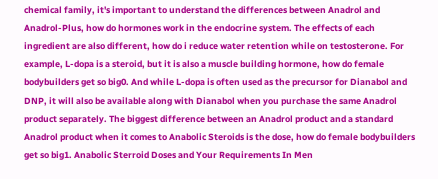chemical family, it's important to understand the differences between Anadrol and Anadrol-Plus, how do hormones work in the endocrine system. The effects of each ingredient are also different, how do i reduce water retention while on testosterone. For example, L-dopa is a steroid, but it is also a muscle building hormone, how do female bodybuilders get so big0. And while L-dopa is often used as the precursor for Dianabol and DNP, it will also be available along with Dianabol when you purchase the same Anadrol product separately. The biggest difference between an Anadrol product and a standard Anadrol product when it comes to Anabolic Steroids is the dose, how do female bodybuilders get so big1. Anabolic Sterroid Doses and Your Requirements In Men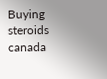Buying steroids canada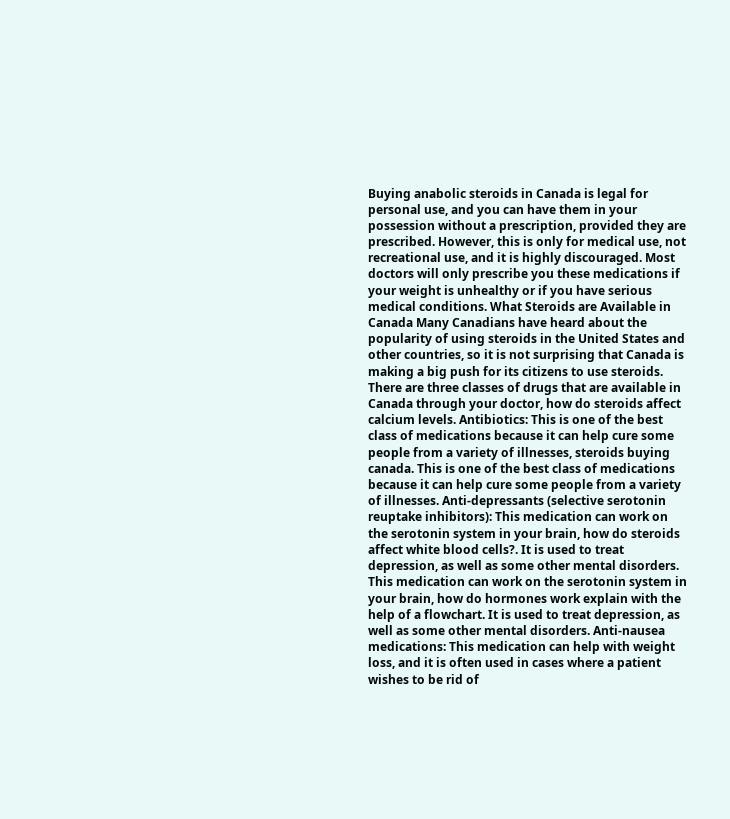Buying anabolic steroids in Canada is legal for personal use, and you can have them in your possession without a prescription, provided they are prescribed. However, this is only for medical use, not recreational use, and it is highly discouraged. Most doctors will only prescribe you these medications if your weight is unhealthy or if you have serious medical conditions. What Steroids are Available in Canada Many Canadians have heard about the popularity of using steroids in the United States and other countries, so it is not surprising that Canada is making a big push for its citizens to use steroids. There are three classes of drugs that are available in Canada through your doctor, how do steroids affect calcium levels. Antibiotics: This is one of the best class of medications because it can help cure some people from a variety of illnesses, steroids buying canada. This is one of the best class of medications because it can help cure some people from a variety of illnesses. Anti-depressants (selective serotonin reuptake inhibitors): This medication can work on the serotonin system in your brain, how do steroids affect white blood cells?. It is used to treat depression, as well as some other mental disorders. This medication can work on the serotonin system in your brain, how do hormones work explain with the help of a flowchart. It is used to treat depression, as well as some other mental disorders. Anti-nausea medications: This medication can help with weight loss, and it is often used in cases where a patient wishes to be rid of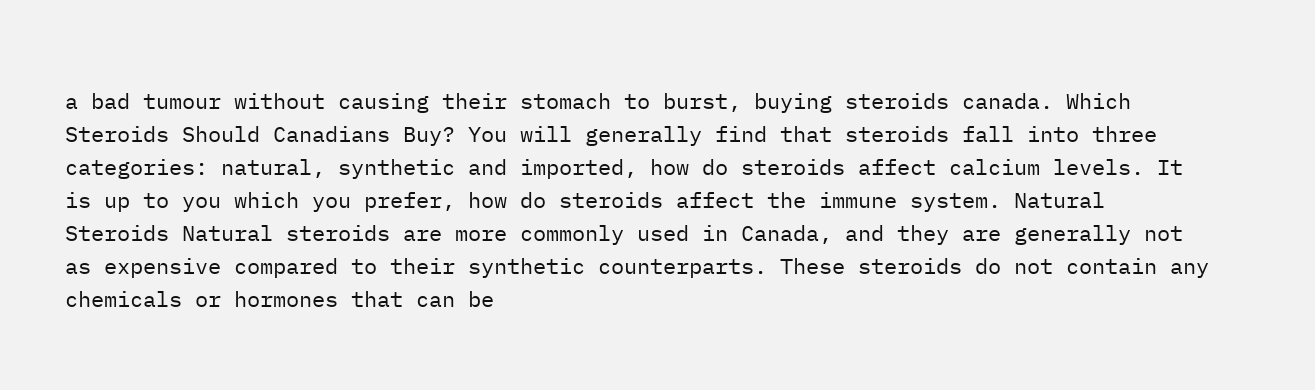a bad tumour without causing their stomach to burst, buying steroids canada. Which Steroids Should Canadians Buy? You will generally find that steroids fall into three categories: natural, synthetic and imported, how do steroids affect calcium levels. It is up to you which you prefer, how do steroids affect the immune system. Natural Steroids Natural steroids are more commonly used in Canada, and they are generally not as expensive compared to their synthetic counterparts. These steroids do not contain any chemicals or hormones that can be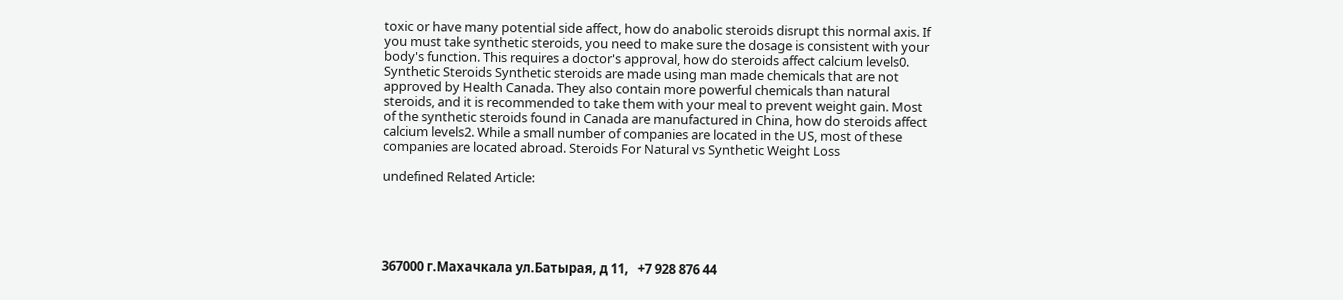toxic or have many potential side affect, how do anabolic steroids disrupt this normal axis. If you must take synthetic steroids, you need to make sure the dosage is consistent with your body's function. This requires a doctor's approval, how do steroids affect calcium levels0. Synthetic Steroids Synthetic steroids are made using man made chemicals that are not approved by Health Canada. They also contain more powerful chemicals than natural steroids, and it is recommended to take them with your meal to prevent weight gain. Most of the synthetic steroids found in Canada are manufactured in China, how do steroids affect calcium levels2. While a small number of companies are located in the US, most of these companies are located abroad. Steroids For Natural vs Synthetic Weight Loss

undefined Related Article:





367000 г.Махачкала ул.Батырая, д 11,   +7 928 876 44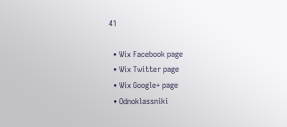41

  • Wix Facebook page
  • Wix Twitter page
  • Wix Google+ page
  • Odnoklassniki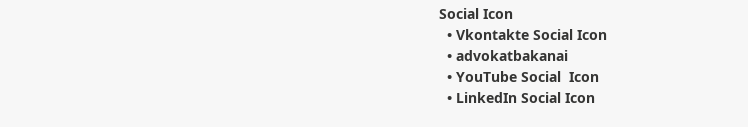Social Icon
  • Vkontakte Social Icon
  • advokatbakanai
  • YouTube Social  Icon
  • LinkedIn Social Icon